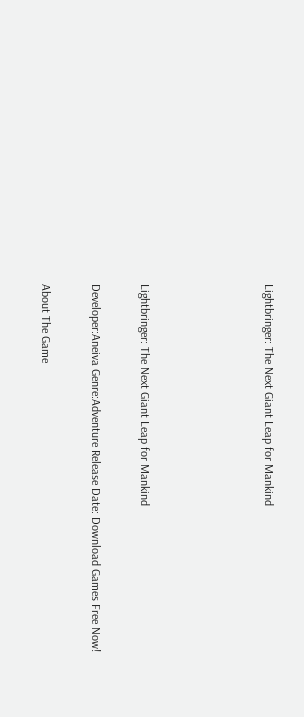Lightbringer: The Next Giant Leap for Mankind




Lightbringer: The Next Giant Leap for Mankind

Developer:Aneiva Genre:Adventure Release Date: Download Games Free Now!

About The Game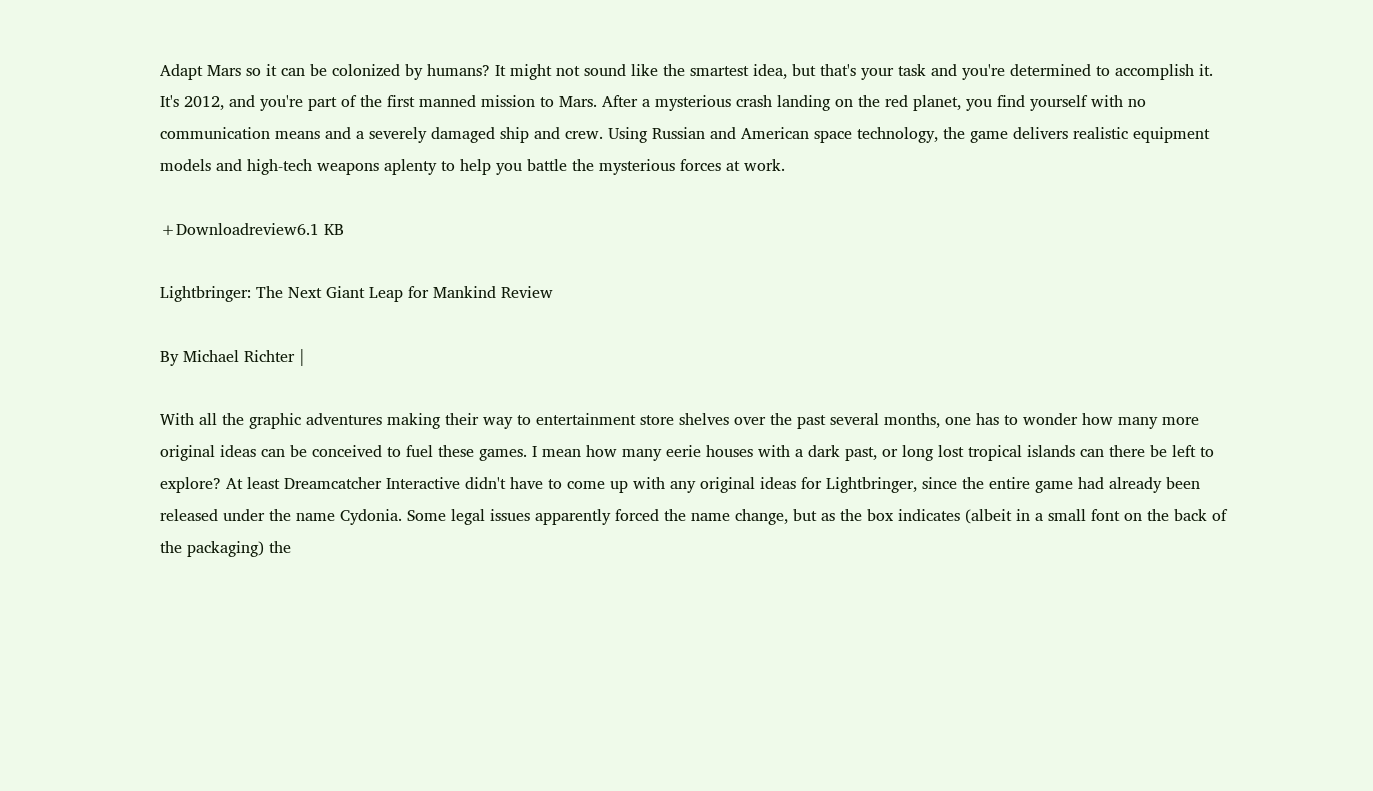Adapt Mars so it can be colonized by humans? It might not sound like the smartest idea, but that's your task and you're determined to accomplish it. It's 2012, and you're part of the first manned mission to Mars. After a mysterious crash landing on the red planet, you find yourself with no communication means and a severely damaged ship and crew. Using Russian and American space technology, the game delivers realistic equipment models and high-tech weapons aplenty to help you battle the mysterious forces at work.

+Downloadreview6.1 KB

Lightbringer: The Next Giant Leap for Mankind Review

By Michael Richter |

With all the graphic adventures making their way to entertainment store shelves over the past several months, one has to wonder how many more original ideas can be conceived to fuel these games. I mean how many eerie houses with a dark past, or long lost tropical islands can there be left to explore? At least Dreamcatcher Interactive didn't have to come up with any original ideas for Lightbringer, since the entire game had already been released under the name Cydonia. Some legal issues apparently forced the name change, but as the box indicates (albeit in a small font on the back of the packaging) the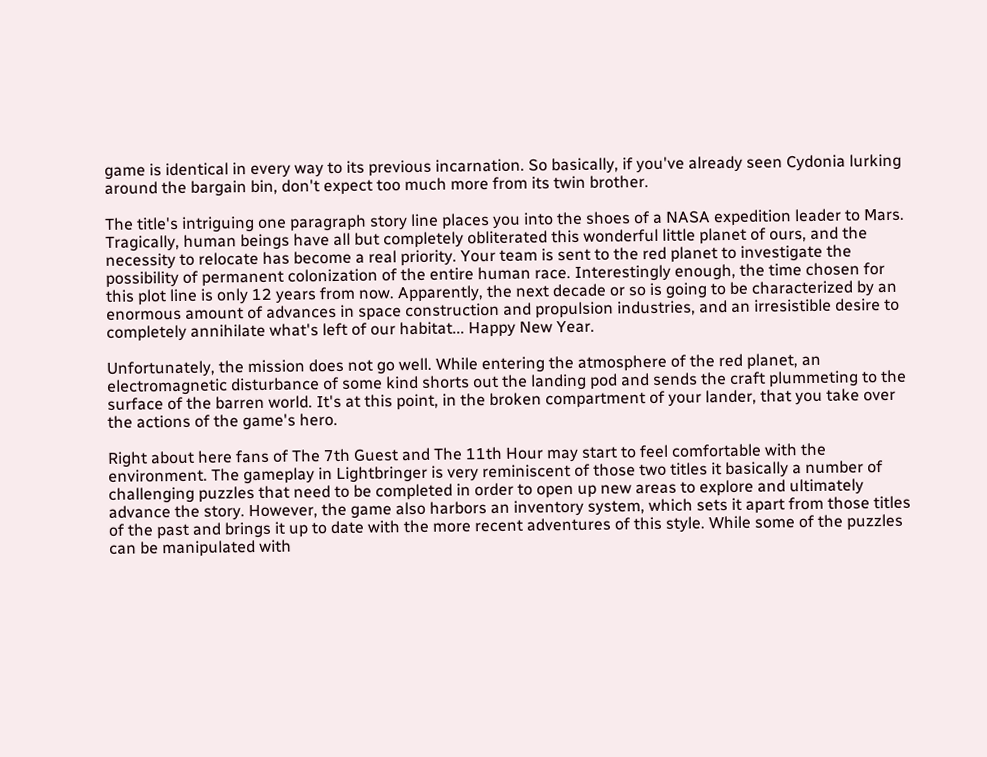game is identical in every way to its previous incarnation. So basically, if you've already seen Cydonia lurking around the bargain bin, don't expect too much more from its twin brother.

The title's intriguing one paragraph story line places you into the shoes of a NASA expedition leader to Mars. Tragically, human beings have all but completely obliterated this wonderful little planet of ours, and the necessity to relocate has become a real priority. Your team is sent to the red planet to investigate the possibility of permanent colonization of the entire human race. Interestingly enough, the time chosen for this plot line is only 12 years from now. Apparently, the next decade or so is going to be characterized by an enormous amount of advances in space construction and propulsion industries, and an irresistible desire to completely annihilate what's left of our habitat... Happy New Year.

Unfortunately, the mission does not go well. While entering the atmosphere of the red planet, an electromagnetic disturbance of some kind shorts out the landing pod and sends the craft plummeting to the surface of the barren world. It's at this point, in the broken compartment of your lander, that you take over the actions of the game's hero.

Right about here fans of The 7th Guest and The 11th Hour may start to feel comfortable with the environment. The gameplay in Lightbringer is very reminiscent of those two titles it basically a number of challenging puzzles that need to be completed in order to open up new areas to explore and ultimately advance the story. However, the game also harbors an inventory system, which sets it apart from those titles of the past and brings it up to date with the more recent adventures of this style. While some of the puzzles can be manipulated with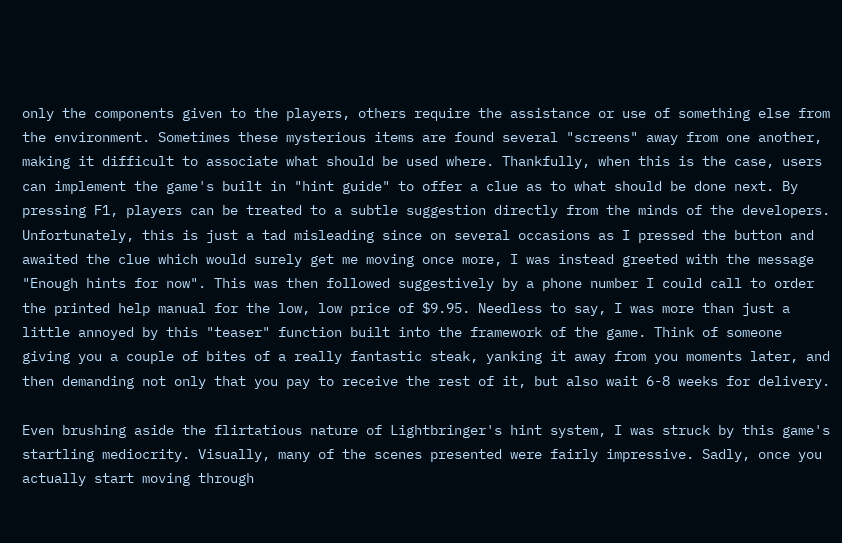only the components given to the players, others require the assistance or use of something else from the environment. Sometimes these mysterious items are found several "screens" away from one another, making it difficult to associate what should be used where. Thankfully, when this is the case, users can implement the game's built in "hint guide" to offer a clue as to what should be done next. By pressing F1, players can be treated to a subtle suggestion directly from the minds of the developers. Unfortunately, this is just a tad misleading since on several occasions as I pressed the button and awaited the clue which would surely get me moving once more, I was instead greeted with the message "Enough hints for now". This was then followed suggestively by a phone number I could call to order the printed help manual for the low, low price of $9.95. Needless to say, I was more than just a little annoyed by this "teaser" function built into the framework of the game. Think of someone giving you a couple of bites of a really fantastic steak, yanking it away from you moments later, and then demanding not only that you pay to receive the rest of it, but also wait 6-8 weeks for delivery.

Even brushing aside the flirtatious nature of Lightbringer's hint system, I was struck by this game's startling mediocrity. Visually, many of the scenes presented were fairly impressive. Sadly, once you actually start moving through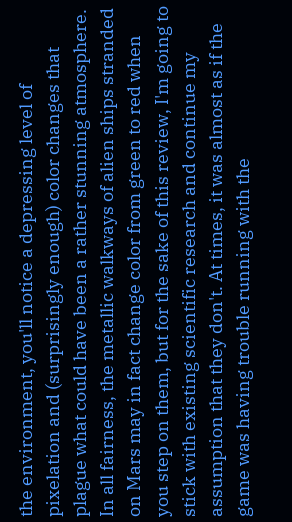the environment, you'll notice a depressing level of pixelation and (surprisingly enough) color changes that plague what could have been a rather stunning atmosphere. In all fairness, the metallic walkways of alien ships stranded on Mars may in fact change color from green to red when you step on them, but for the sake of this review, I'm going to stick with existing scientific research and continue my assumption that they don't. At times, it was almost as if the game was having trouble running with the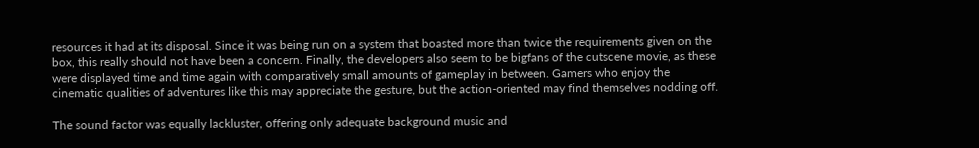resources it had at its disposal. Since it was being run on a system that boasted more than twice the requirements given on the box, this really should not have been a concern. Finally, the developers also seem to be bigfans of the cutscene movie, as these were displayed time and time again with comparatively small amounts of gameplay in between. Gamers who enjoy the cinematic qualities of adventures like this may appreciate the gesture, but the action-oriented may find themselves nodding off.

The sound factor was equally lackluster, offering only adequate background music and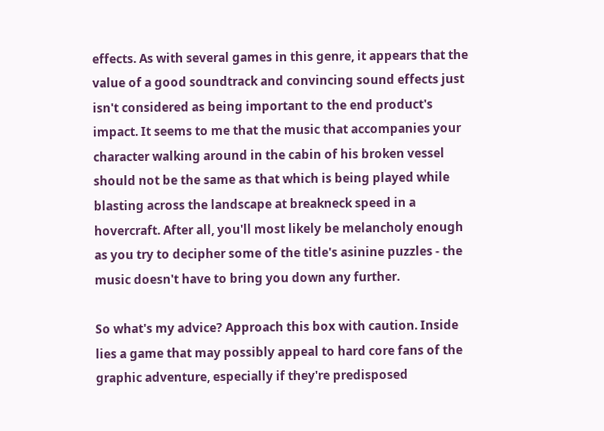effects. As with several games in this genre, it appears that the value of a good soundtrack and convincing sound effects just isn't considered as being important to the end product's impact. It seems to me that the music that accompanies your character walking around in the cabin of his broken vessel should not be the same as that which is being played while blasting across the landscape at breakneck speed in a hovercraft. After all, you'll most likely be melancholy enough as you try to decipher some of the title's asinine puzzles - the music doesn't have to bring you down any further.

So what's my advice? Approach this box with caution. Inside lies a game that may possibly appeal to hard core fans of the graphic adventure, especially if they're predisposed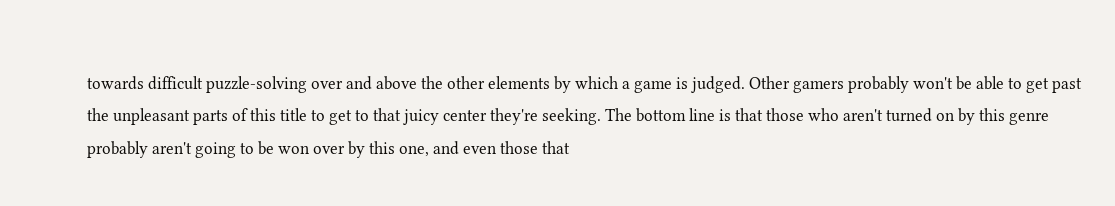towards difficult puzzle-solving over and above the other elements by which a game is judged. Other gamers probably won't be able to get past the unpleasant parts of this title to get to that juicy center they're seeking. The bottom line is that those who aren't turned on by this genre probably aren't going to be won over by this one, and even those that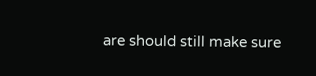are should still make sure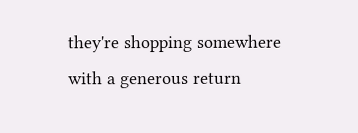they're shopping somewhere with a generous return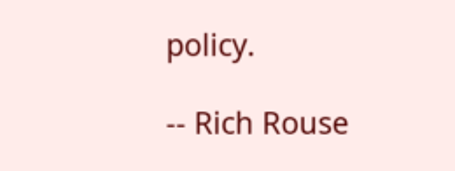policy.

-- Rich Rouse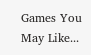Games You May Like...